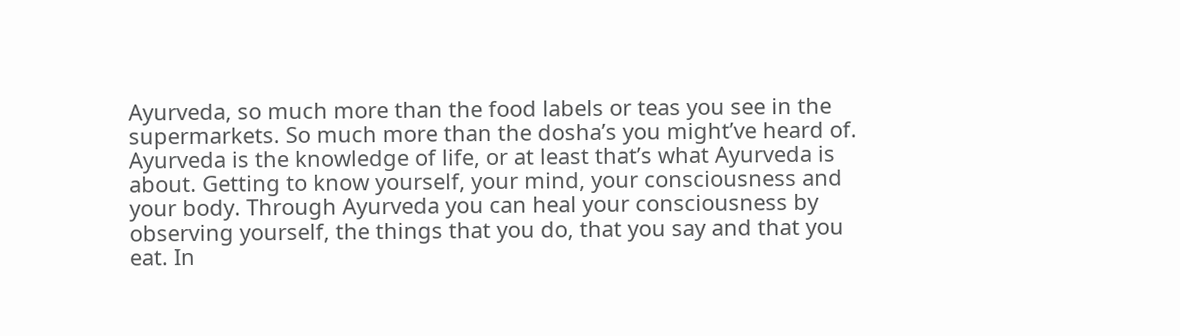Ayurveda, so much more than the food labels or teas you see in the supermarkets. So much more than the dosha’s you might’ve heard of. Ayurveda is the knowledge of life, or at least that’s what Ayurveda is about. Getting to know yourself, your mind, your consciousness and your body. Through Ayurveda you can heal your consciousness by observing yourself, the things that you do, that you say and that you eat. In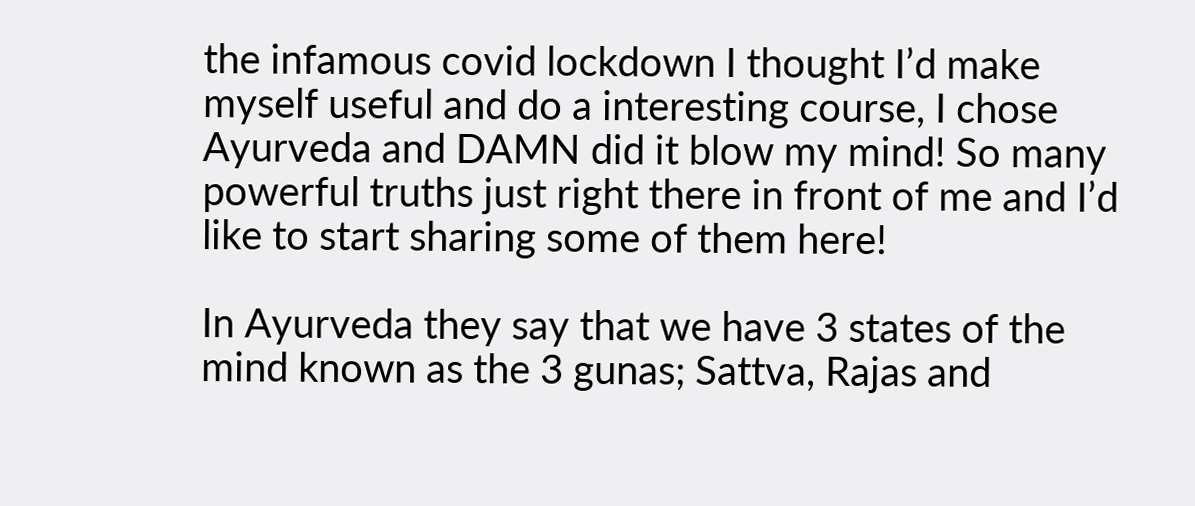the infamous covid lockdown I thought I’d make myself useful and do a interesting course, I chose Ayurveda and DAMN did it blow my mind! So many powerful truths just right there in front of me and I’d like to start sharing some of them here!

In Ayurveda they say that we have 3 states of the mind known as the 3 gunas; Sattva, Rajas and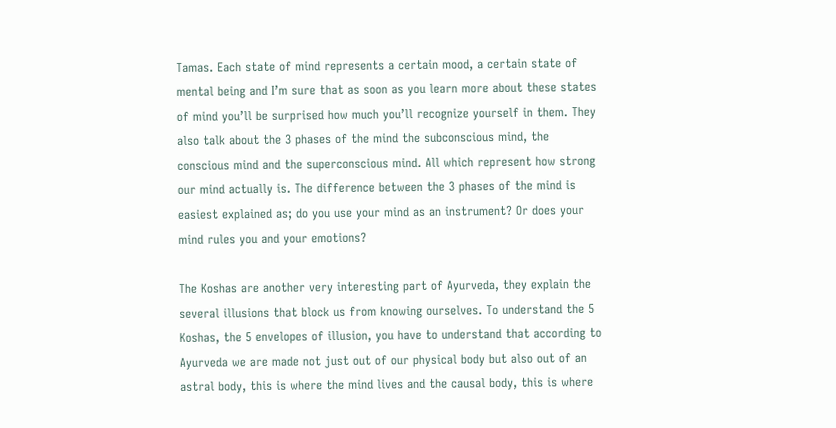Tamas. Each state of mind represents a certain mood, a certain state of mental being and I’m sure that as soon as you learn more about these states of mind you’ll be surprised how much you’ll recognize yourself in them. They also talk about the 3 phases of the mind the subconscious mind, the conscious mind and the superconscious mind. All which represent how strong our mind actually is. The difference between the 3 phases of the mind is easiest explained as; do you use your mind as an instrument? Or does your mind rules you and your emotions?

The Koshas are another very interesting part of Ayurveda, they explain the several illusions that block us from knowing ourselves. To understand the 5 Koshas, the 5 envelopes of illusion, you have to understand that according to Ayurveda we are made not just out of our physical body but also out of an astral body, this is where the mind lives and the causal body, this is where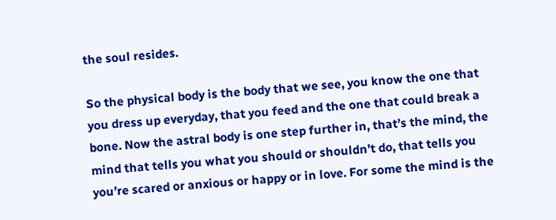the soul resides.

So the physical body is the body that we see, you know the one that you dress up everyday, that you feed and the one that could break a bone. Now the astral body is one step further in, that’s the mind, the mind that tells you what you should or shouldn’t do, that tells you you’re scared or anxious or happy or in love. For some the mind is the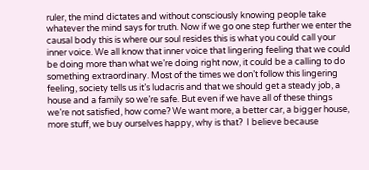ruler, the mind dictates and without consciously knowing people take whatever the mind says for truth. Now if we go one step further we enter the causal body this is where our soul resides this is what you could call your inner voice. We all know that inner voice that lingering feeling that we could be doing more than what we’re doing right now, it could be a calling to do something extraordinary. Most of the times we don’t follow this lingering feeling, society tells us it’s ludacris and that we should get a steady job, a house and a family so we’re safe. But even if we have all of these things we’re not satisfied, how come? We want more, a better car, a bigger house, more stuff, we buy ourselves happy, why is that?  I believe because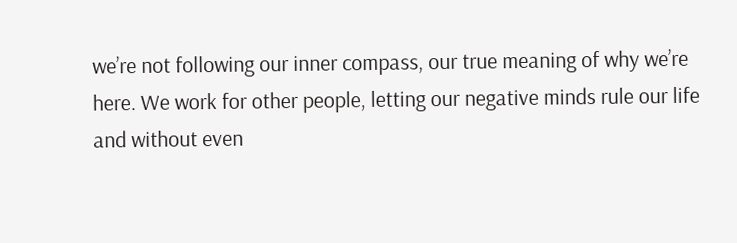we’re not following our inner compass, our true meaning of why we’re here. We work for other people, letting our negative minds rule our life and without even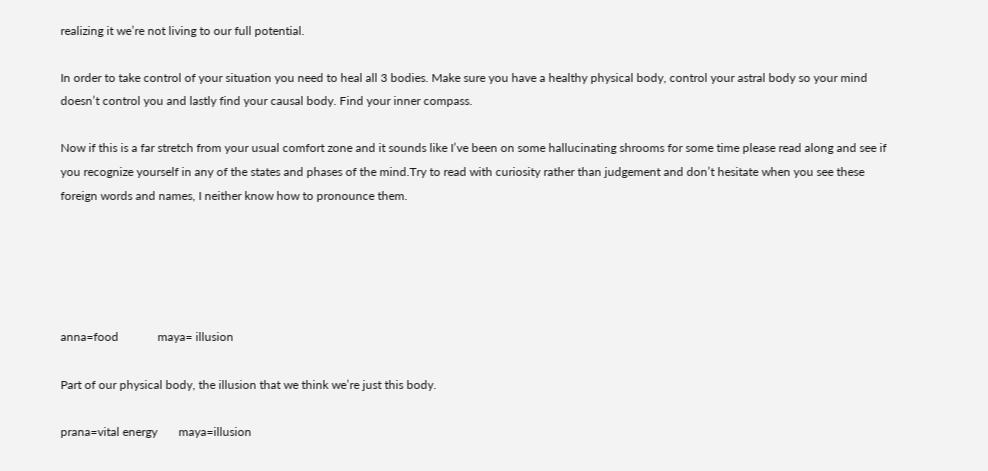realizing it we’re not living to our full potential.

In order to take control of your situation you need to heal all 3 bodies. Make sure you have a healthy physical body, control your astral body so your mind doesn’t control you and lastly find your causal body. Find your inner compass.

Now if this is a far stretch from your usual comfort zone and it sounds like I’ve been on some hallucinating shrooms for some time please read along and see if you recognize yourself in any of the states and phases of the mind.Try to read with curiosity rather than judgement and don’t hesitate when you see these foreign words and names, I neither know how to pronounce them.





anna=food             maya= illusion

Part of our physical body, the illusion that we think we’re just this body.

prana=vital energy       maya=illusion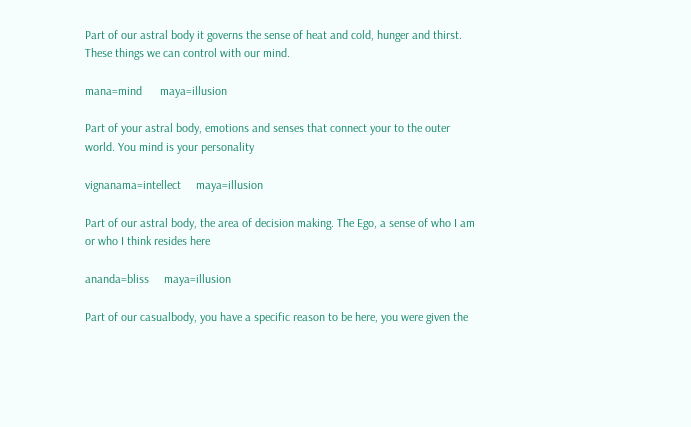Part of our astral body it governs the sense of heat and cold, hunger and thirst. These things we can control with our mind.

mana=mind      maya=illusion

Part of your astral body, emotions and senses that connect your to the outer world. You mind is your personality

vignanama=intellect     maya=illusion

Part of our astral body, the area of decision making. The Ego, a sense of who I am or who I think resides here

ananda=bliss     maya=illusion

Part of our casualbody, you have a specific reason to be here, you were given the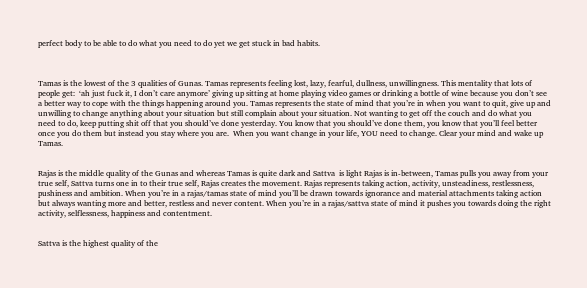perfect body to be able to do what you need to do yet we get stuck in bad habits.



Tamas is the lowest of the 3 qualities of Gunas. Tamas represents feeling lost, lazy, fearful, dullness, unwillingness. This mentality that lots of people get:  ‘ah just fuck it, I don’t care anymore’ giving up sitting at home playing video games or drinking a bottle of wine because you don’t see a better way to cope with the things happening around you. Tamas represents the state of mind that you’re in when you want to quit, give up and unwilling to change anything about your situation but still complain about your situation. Not wanting to get off the couch and do what you need to do, keep putting shit off that you should’ve done yesterday. You know that you should’ve done them, you know that you’ll feel better once you do them but instead you stay where you are.  When you want change in your life, YOU need to change. Clear your mind and wake up Tamas.


Rajas is the middle quality of the Gunas and whereas Tamas is quite dark and Sattva  is light Rajas is in-between, Tamas pulls you away from your true self, Sattva turns one in to their true self, Rajas creates the movement. Rajas represents taking action, activity, unsteadiness, restlessness, pushiness and ambition. When you’re in a rajas/tamas state of mind you’ll be drawn towards ignorance and material attachments taking action but always wanting more and better, restless and never content. When you’re in a rajas/sattva state of mind it pushes you towards doing the right activity, selflessness, happiness and contentment.


Sattva is the highest quality of the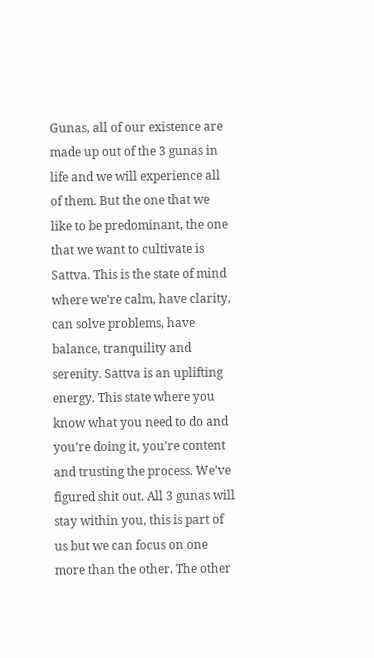Gunas, all of our existence are made up out of the 3 gunas in life and we will experience all of them. But the one that we like to be predominant, the one that we want to cultivate is Sattva. This is the state of mind where we’re calm, have clarity, can solve problems, have balance, tranquility and serenity. Sattva is an uplifting energy. This state where you know what you need to do and you’re doing it, you’re content and trusting the process. We’ve figured shit out. All 3 gunas will stay within you, this is part of us but we can focus on one more than the other. The other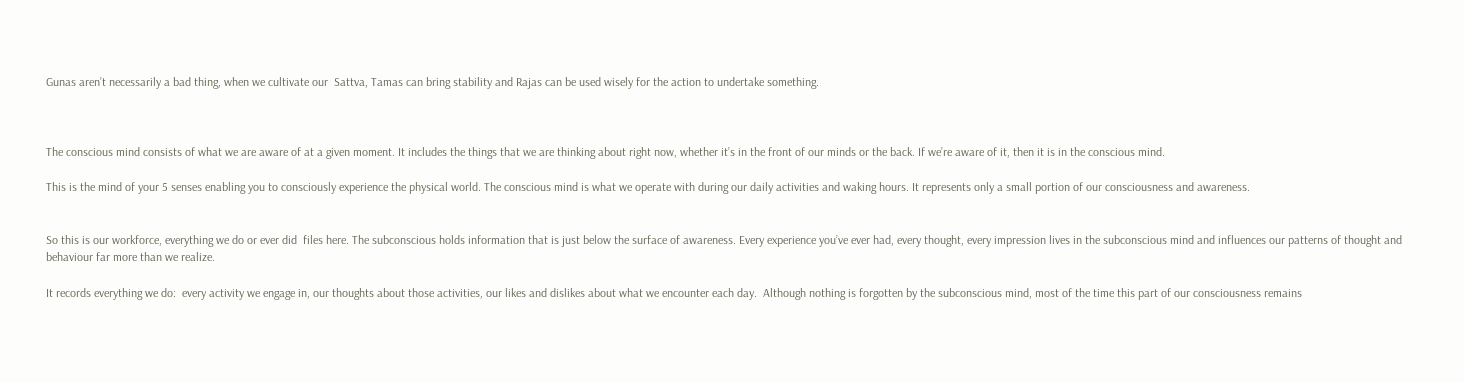Gunas aren’t necessarily a bad thing, when we cultivate our  Sattva, Tamas can bring stability and Rajas can be used wisely for the action to undertake something.



The conscious mind consists of what we are aware of at a given moment. It includes the things that we are thinking about right now, whether it’s in the front of our minds or the back. If we’re aware of it, then it is in the conscious mind.

This is the mind of your 5 senses enabling you to consciously experience the physical world. The conscious mind is what we operate with during our daily activities and waking hours. It represents only a small portion of our consciousness and awareness.


So this is our workforce, everything we do or ever did  files here. The subconscious holds information that is just below the surface of awareness. Every experience you’ve ever had, every thought, every impression lives in the subconscious mind and influences our patterns of thought and behaviour far more than we realize.

It records everything we do:  every activity we engage in, our thoughts about those activities, our likes and dislikes about what we encounter each day.  Although nothing is forgotten by the subconscious mind, most of the time this part of our consciousness remains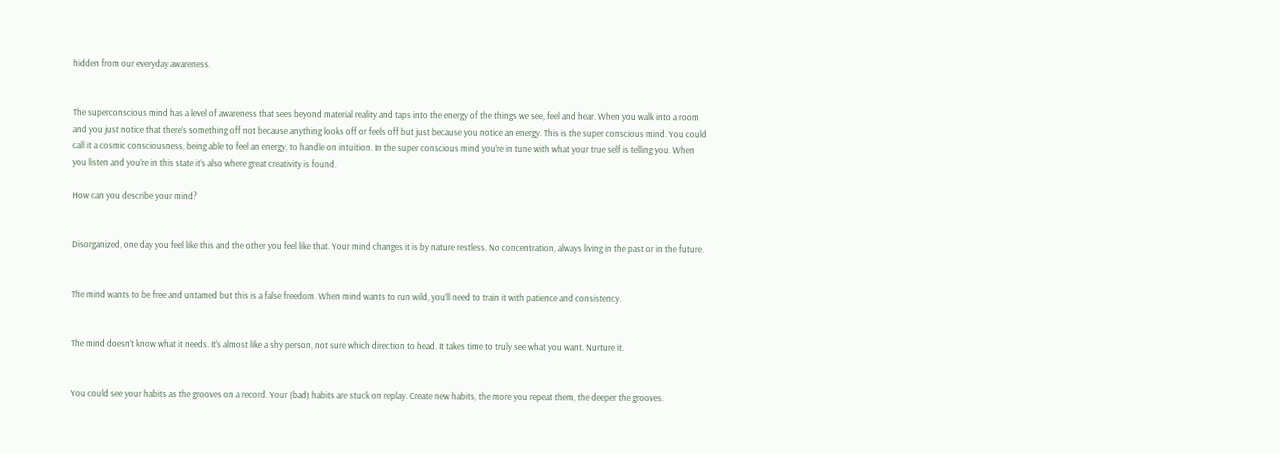hidden from our everyday awareness.


The superconscious mind has a level of awareness that sees beyond material reality and taps into the energy of the things we see, feel and hear. When you walk into a room and you just notice that there’s something off not because anything looks off or feels off but just because you notice an energy. This is the super conscious mind. You could call it a cosmic consciousness, being able to feel an energy, to handle on intuition. In the super conscious mind you’re in tune with what your true self is telling you. When you listen and you’re in this state it’s also where great creativity is found.

How can you describe your mind?


Disorganized, one day you feel like this and the other you feel like that. Your mind changes it is by nature restless. No concentration, always living in the past or in the future.


The mind wants to be free and untamed but this is a false freedom. When mind wants to run wild, you’ll need to train it with patience and consistency.


The mind doesn’t know what it needs. It’s almost like a shy person, not sure which direction to head. It takes time to truly see what you want. Nurture it.


You could see your habits as the grooves on a record. Your (bad) habits are stuck on replay. Create new habits, the more you repeat them, the deeper the grooves.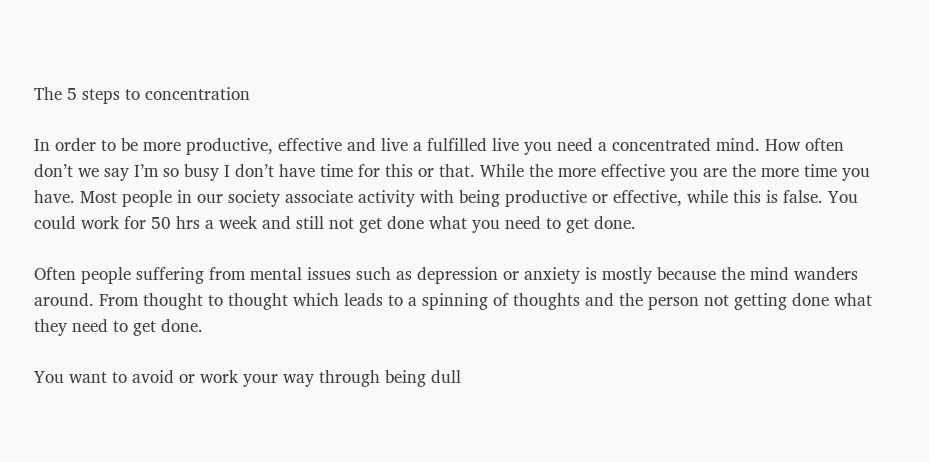The 5 steps to concentration

In order to be more productive, effective and live a fulfilled live you need a concentrated mind. How often don’t we say I’m so busy I don’t have time for this or that. While the more effective you are the more time you have. Most people in our society associate activity with being productive or effective, while this is false. You could work for 50 hrs a week and still not get done what you need to get done.

Often people suffering from mental issues such as depression or anxiety is mostly because the mind wanders around. From thought to thought which leads to a spinning of thoughts and the person not getting done what they need to get done.

You want to avoid or work your way through being dull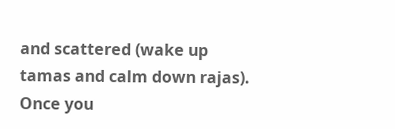and scattered (wake up tamas and calm down rajas). Once you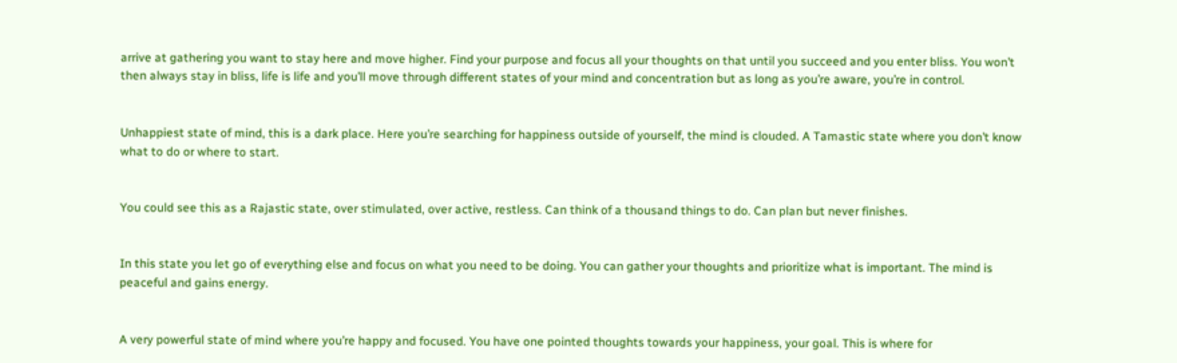arrive at gathering you want to stay here and move higher. Find your purpose and focus all your thoughts on that until you succeed and you enter bliss. You won’t then always stay in bliss, life is life and you’ll move through different states of your mind and concentration but as long as you’re aware, you’re in control.


Unhappiest state of mind, this is a dark place. Here you’re searching for happiness outside of yourself, the mind is clouded. A Tamastic state where you don’t know what to do or where to start.


You could see this as a Rajastic state, over stimulated, over active, restless. Can think of a thousand things to do. Can plan but never finishes.


In this state you let go of everything else and focus on what you need to be doing. You can gather your thoughts and prioritize what is important. The mind is peaceful and gains energy.


A very powerful state of mind where you’re happy and focused. You have one pointed thoughts towards your happiness, your goal. This is where for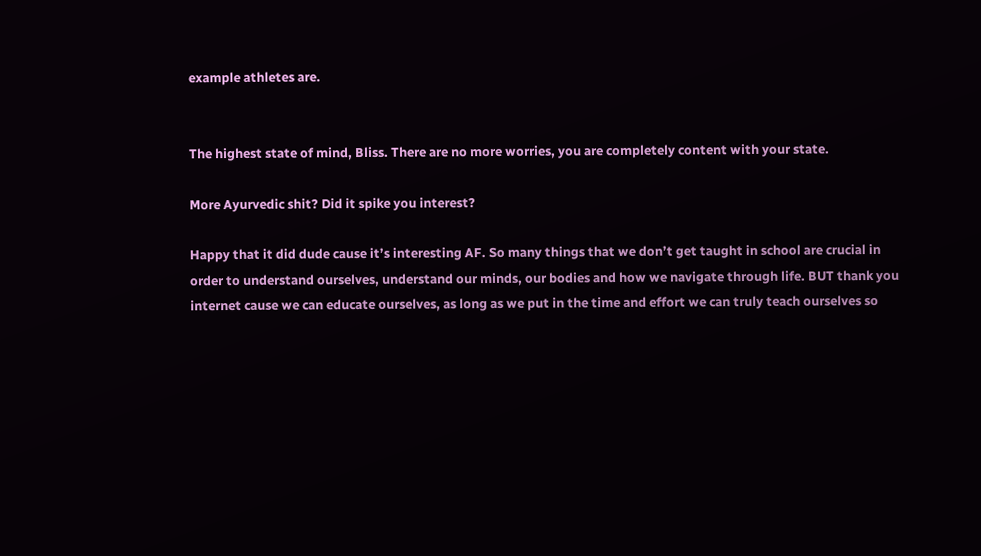example athletes are.


The highest state of mind, Bliss. There are no more worries, you are completely content with your state.

More Ayurvedic shit? Did it spike you interest?

Happy that it did dude cause it’s interesting AF. So many things that we don’t get taught in school are crucial in order to understand ourselves, understand our minds, our bodies and how we navigate through life. BUT thank you internet cause we can educate ourselves, as long as we put in the time and effort we can truly teach ourselves so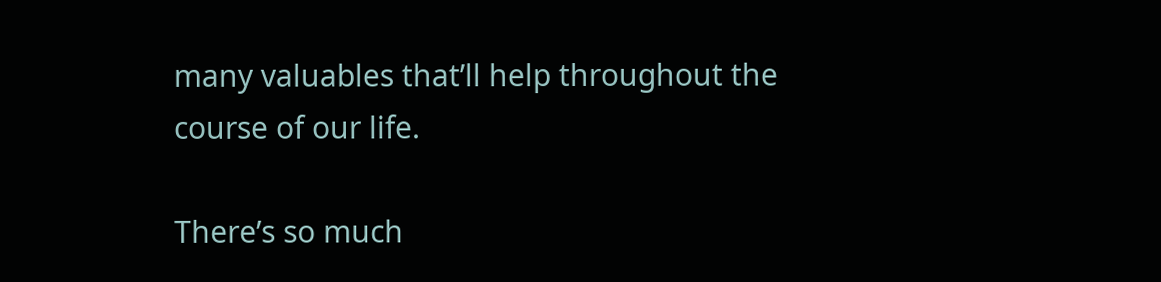many valuables that’ll help throughout the course of our life.

There’s so much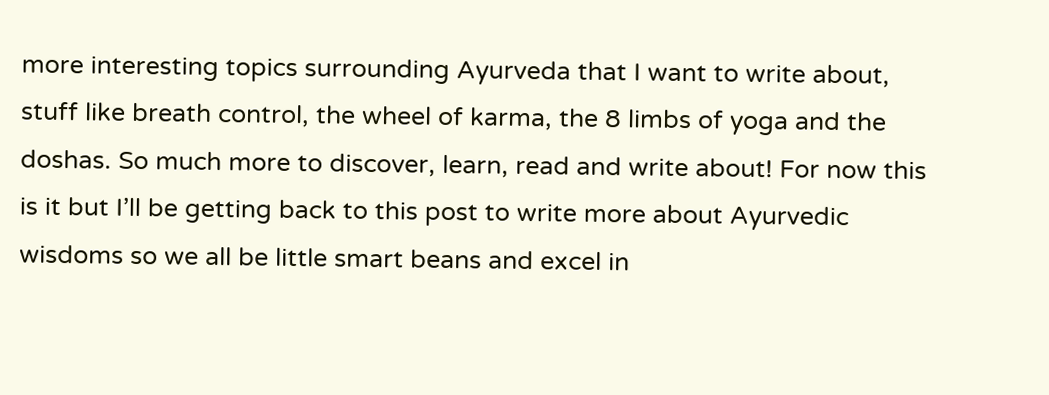more interesting topics surrounding Ayurveda that I want to write about, stuff like breath control, the wheel of karma, the 8 limbs of yoga and the doshas. So much more to discover, learn, read and write about! For now this is it but I’ll be getting back to this post to write more about Ayurvedic wisdoms so we all be little smart beans and excel in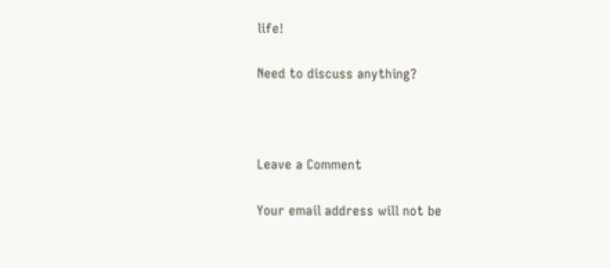life!

Need to discuss anything?



Leave a Comment

Your email address will not be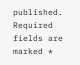published. Required fields are marked *